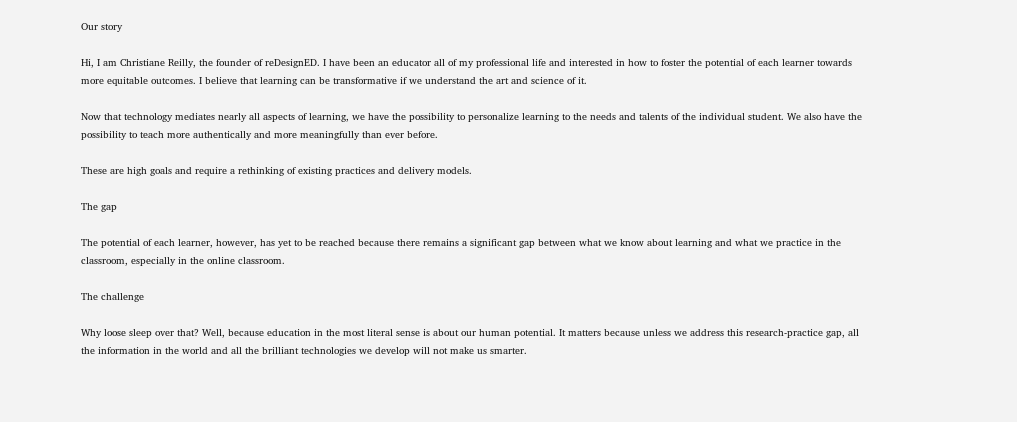Our story

Hi, I am Christiane Reilly, the founder of reDesignED. I have been an educator all of my professional life and interested in how to foster the potential of each learner towards more equitable outcomes. I believe that learning can be transformative if we understand the art and science of it.

Now that technology mediates nearly all aspects of learning, we have the possibility to personalize learning to the needs and talents of the individual student. We also have the possibility to teach more authentically and more meaningfully than ever before.

These are high goals and require a rethinking of existing practices and delivery models.

The gap

The potential of each learner, however, has yet to be reached because there remains a significant gap between what we know about learning and what we practice in the classroom, especially in the online classroom.

The challenge

Why loose sleep over that? Well, because education in the most literal sense is about our human potential. It matters because unless we address this research-practice gap, all the information in the world and all the brilliant technologies we develop will not make us smarter.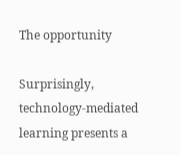The opportunity

Surprisingly, technology-mediated learning presents a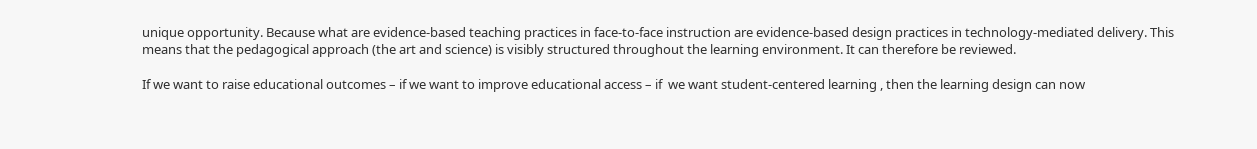unique opportunity. Because what are evidence-based teaching practices in face-to-face instruction are evidence-based design practices in technology-mediated delivery. This means that the pedagogical approach (the art and science) is visibly structured throughout the learning environment. It can therefore be reviewed.

If we want to raise educational outcomes – if we want to improve educational access – if  we want student-centered learning , then the learning design can now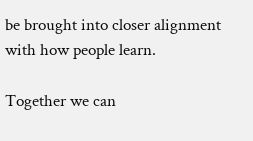be brought into closer alignment with how people learn.

Together we can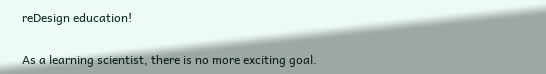reDesign education!

As a learning scientist, there is no more exciting goal.